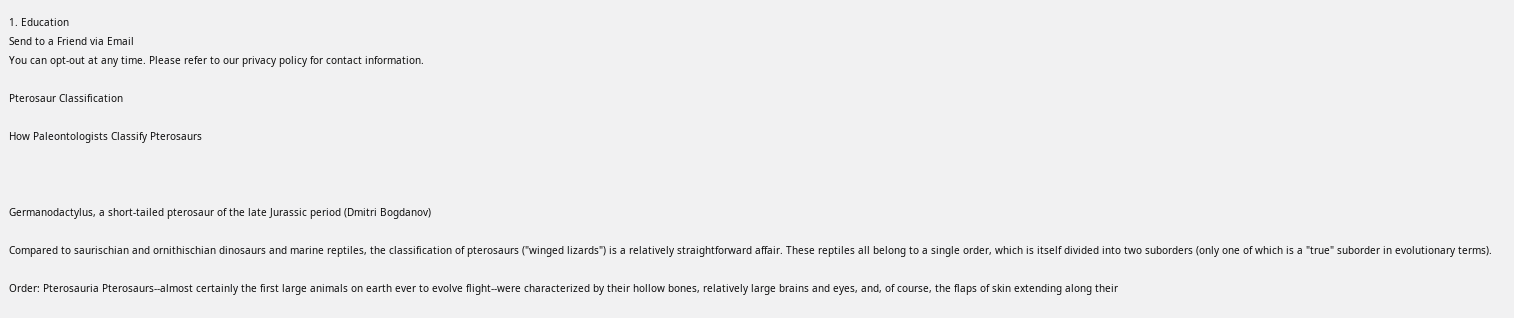1. Education
Send to a Friend via Email
You can opt-out at any time. Please refer to our privacy policy for contact information.

Pterosaur Classification

How Paleontologists Classify Pterosaurs



Germanodactylus, a short-tailed pterosaur of the late Jurassic period (Dmitri Bogdanov)

Compared to saurischian and ornithischian dinosaurs and marine reptiles, the classification of pterosaurs ("winged lizards") is a relatively straightforward affair. These reptiles all belong to a single order, which is itself divided into two suborders (only one of which is a "true" suborder in evolutionary terms).

Order: Pterosauria Pterosaurs--almost certainly the first large animals on earth ever to evolve flight--were characterized by their hollow bones, relatively large brains and eyes, and, of course, the flaps of skin extending along their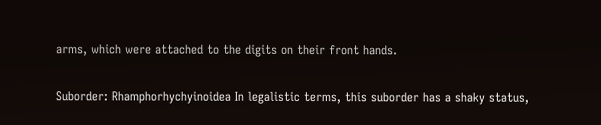arms, which were attached to the digits on their front hands.

Suborder: Rhamphorhychyinoidea In legalistic terms, this suborder has a shaky status,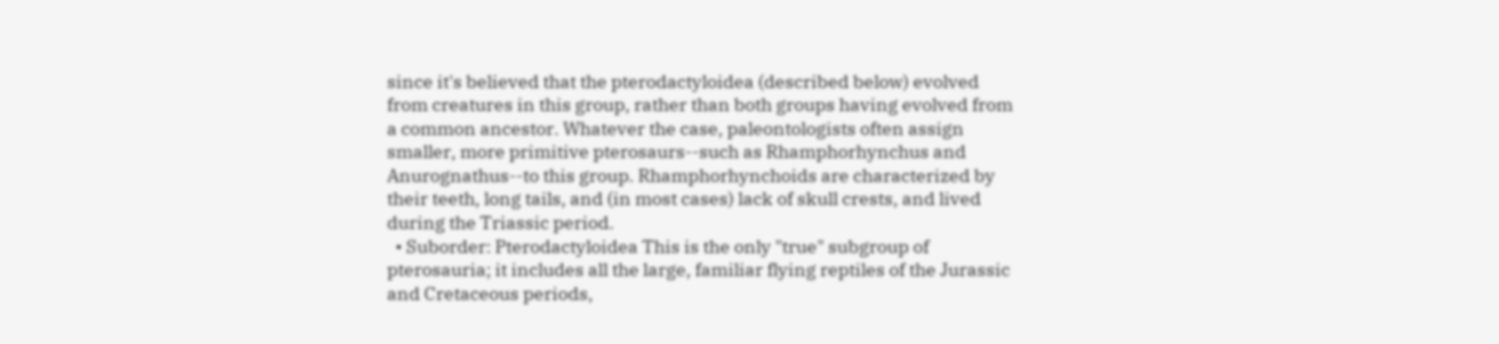since it's believed that the pterodactyloidea (described below) evolved from creatures in this group, rather than both groups having evolved from a common ancestor. Whatever the case, paleontologists often assign smaller, more primitive pterosaurs--such as Rhamphorhynchus and Anurognathus--to this group. Rhamphorhynchoids are characterized by their teeth, long tails, and (in most cases) lack of skull crests, and lived during the Triassic period.
  • Suborder: Pterodactyloidea This is the only "true" subgroup of pterosauria; it includes all the large, familiar flying reptiles of the Jurassic and Cretaceous periods,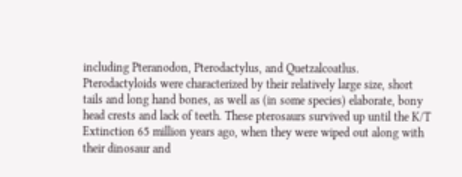including Pteranodon, Pterodactylus, and Quetzalcoatlus. Pterodactyloids were characterized by their relatively large size, short tails and long hand bones, as well as (in some species) elaborate, bony head crests and lack of teeth. These pterosaurs survived up until the K/T Extinction 65 million years ago, when they were wiped out along with their dinosaur and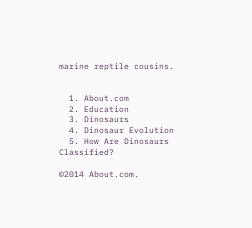marine reptile cousins.


  1. About.com
  2. Education
  3. Dinosaurs
  4. Dinosaur Evolution
  5. How Are Dinosaurs Classified?

©2014 About.com.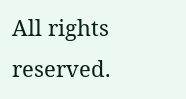All rights reserved.